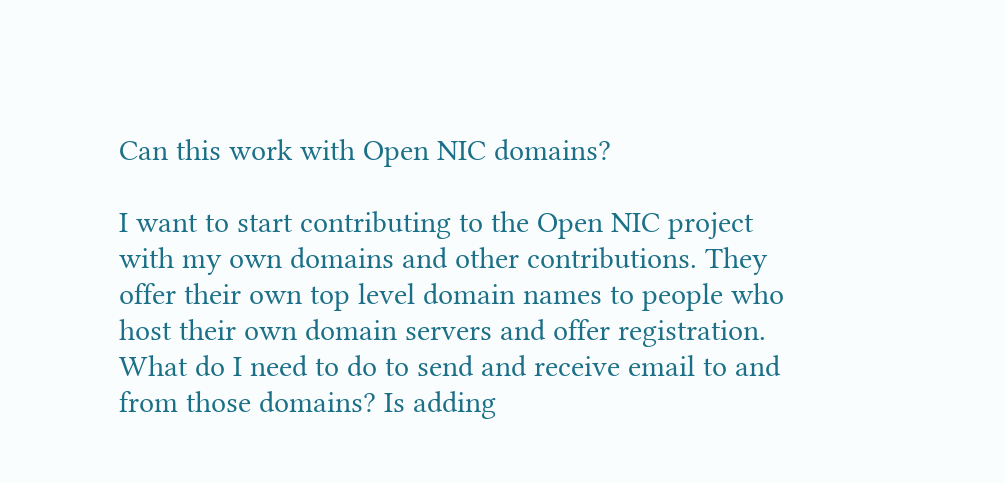Can this work with Open NIC domains?

I want to start contributing to the Open NIC project with my own domains and other contributions. They offer their own top level domain names to people who host their own domain servers and offer registration. What do I need to do to send and receive email to and from those domains? Is adding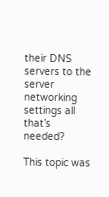their DNS servers to the server networking settings all that’s needed?

This topic was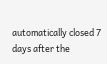automatically closed 7 days after the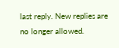last reply. New replies are no longer allowed.